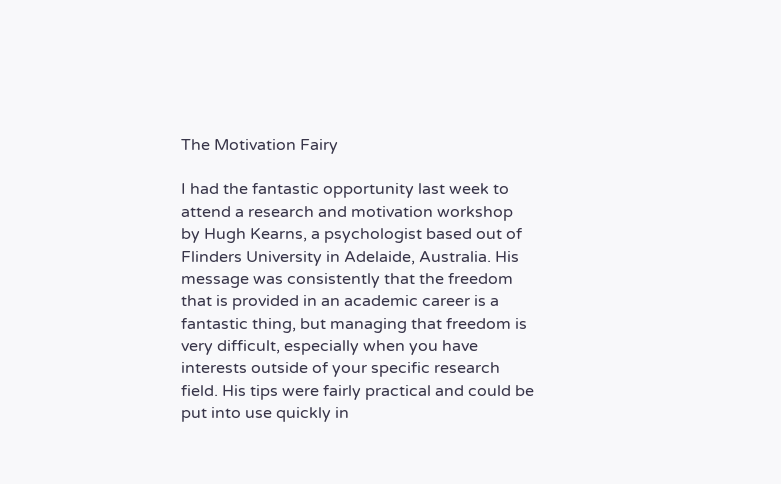The Motivation Fairy

I had the fantastic opportunity last week to attend a research and motivation workshop by Hugh Kearns, a psychologist based out of Flinders University in Adelaide, Australia. His message was consistently that the freedom that is provided in an academic career is a fantastic thing, but managing that freedom is very difficult, especially when you have interests outside of your specific research field. His tips were fairly practical and could be put into use quickly in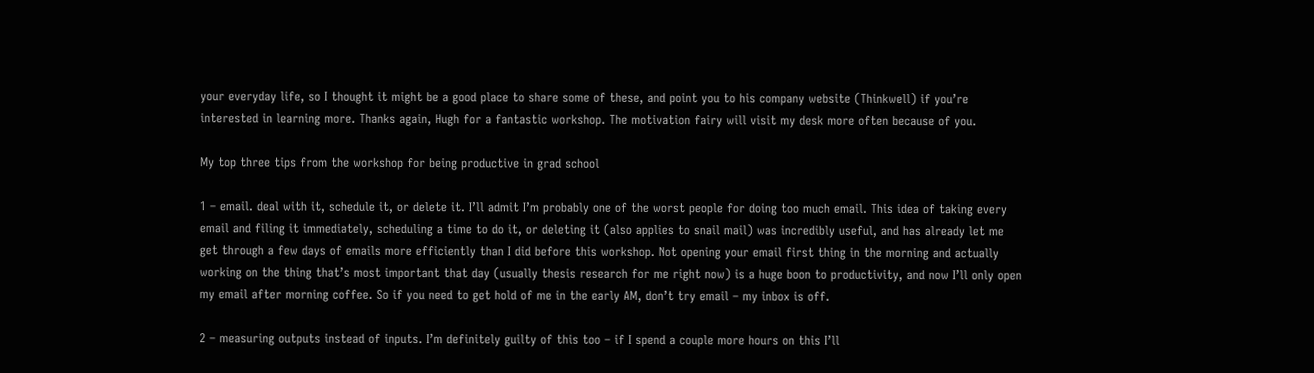your everyday life, so I thought it might be a good place to share some of these, and point you to his company website (Thinkwell) if you’re interested in learning more. Thanks again, Hugh for a fantastic workshop. The motivation fairy will visit my desk more often because of you.

My top three tips from the workshop for being productive in grad school

1 – email. deal with it, schedule it, or delete it. I’ll admit I’m probably one of the worst people for doing too much email. This idea of taking every email and filing it immediately, scheduling a time to do it, or deleting it (also applies to snail mail) was incredibly useful, and has already let me get through a few days of emails more efficiently than I did before this workshop. Not opening your email first thing in the morning and actually working on the thing that’s most important that day (usually thesis research for me right now) is a huge boon to productivity, and now I’ll only open my email after morning coffee. So if you need to get hold of me in the early AM, don’t try email – my inbox is off.

2 – measuring outputs instead of inputs. I’m definitely guilty of this too – if I spend a couple more hours on this I’ll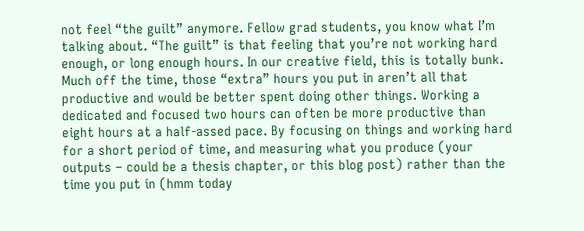not feel “the guilt” anymore. Fellow grad students, you know what I’m talking about. “The guilt” is that feeling that you’re not working hard enough, or long enough hours. In our creative field, this is totally bunk. Much off the time, those “extra” hours you put in aren’t all that productive and would be better spent doing other things. Working a dedicated and focused two hours can often be more productive than eight hours at a half-assed pace. By focusing on things and working hard for a short period of time, and measuring what you produce (your outputs – could be a thesis chapter, or this blog post) rather than the time you put in (hmm today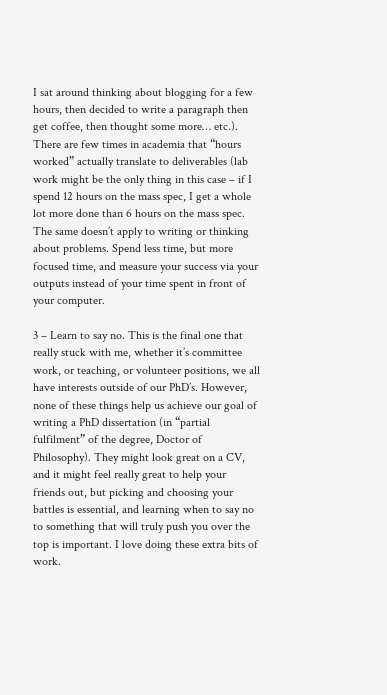I sat around thinking about blogging for a few hours, then decided to write a paragraph then get coffee, then thought some more… etc.). There are few times in academia that “hours worked” actually translate to deliverables (lab work might be the only thing in this case – if I spend 12 hours on the mass spec, I get a whole lot more done than 6 hours on the mass spec. The same doesn’t apply to writing or thinking about problems. Spend less time, but more focused time, and measure your success via your outputs instead of your time spent in front of your computer.

3 – Learn to say no. This is the final one that really stuck with me, whether it’s committee work, or teaching, or volunteer positions, we all have interests outside of our PhD’s. However, none of these things help us achieve our goal of writing a PhD dissertation (in “partial fulfilment” of the degree, Doctor of Philosophy). They might look great on a CV, and it might feel really great to help your friends out, but picking and choosing your battles is essential, and learning when to say no to something that will truly push you over the top is important. I love doing these extra bits of work.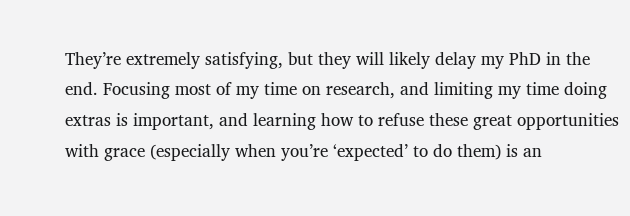They’re extremely satisfying, but they will likely delay my PhD in the end. Focusing most of my time on research, and limiting my time doing extras is important, and learning how to refuse these great opportunities with grace (especially when you’re ‘expected’ to do them) is an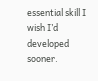essential skill I wish I’d developed sooner.